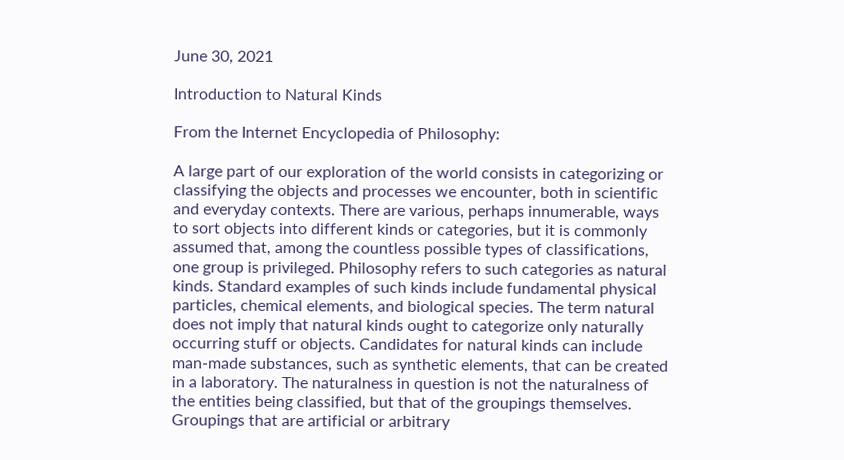June 30, 2021

Introduction to Natural Kinds

From the Internet Encyclopedia of Philosophy:

A large part of our exploration of the world consists in categorizing or classifying the objects and processes we encounter, both in scientific and everyday contexts. There are various, perhaps innumerable, ways to sort objects into different kinds or categories, but it is commonly assumed that, among the countless possible types of classifications, one group is privileged. Philosophy refers to such categories as natural kinds. Standard examples of such kinds include fundamental physical particles, chemical elements, and biological species. The term natural does not imply that natural kinds ought to categorize only naturally occurring stuff or objects. Candidates for natural kinds can include man-made substances, such as synthetic elements, that can be created in a laboratory. The naturalness in question is not the naturalness of the entities being classified, but that of the groupings themselves. Groupings that are artificial or arbitrary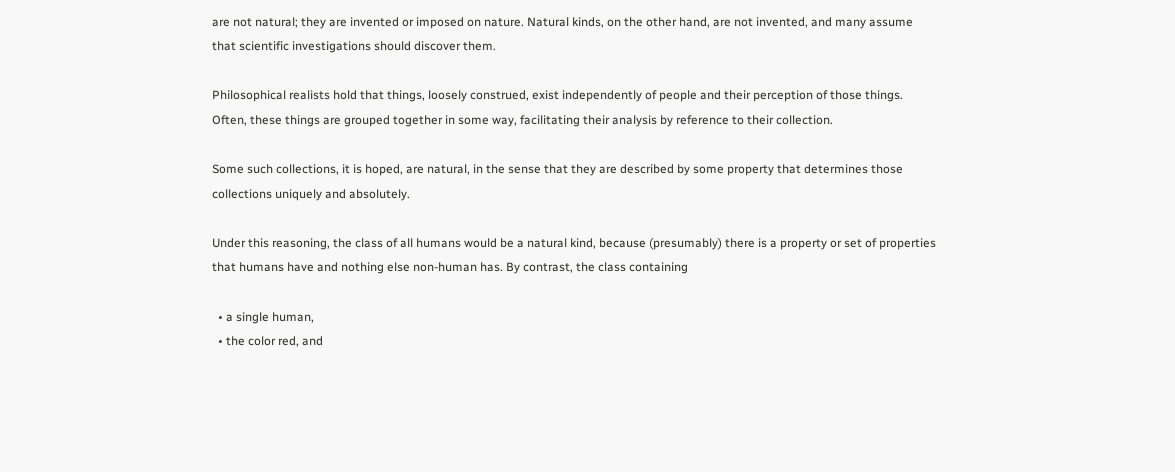are not natural; they are invented or imposed on nature. Natural kinds, on the other hand, are not invented, and many assume that scientific investigations should discover them.

Philosophical realists hold that things, loosely construed, exist independently of people and their perception of those things. Often, these things are grouped together in some way, facilitating their analysis by reference to their collection.

Some such collections, it is hoped, are natural, in the sense that they are described by some property that determines those collections uniquely and absolutely.

Under this reasoning, the class of all humans would be a natural kind, because (presumably) there is a property or set of properties that humans have and nothing else non-human has. By contrast, the class containing

  • a single human,
  • the color red, and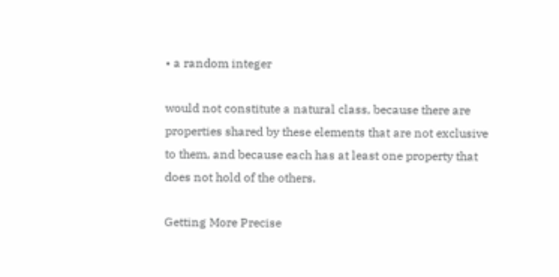• a random integer

would not constitute a natural class, because there are properties shared by these elements that are not exclusive to them, and because each has at least one property that does not hold of the others.

Getting More Precise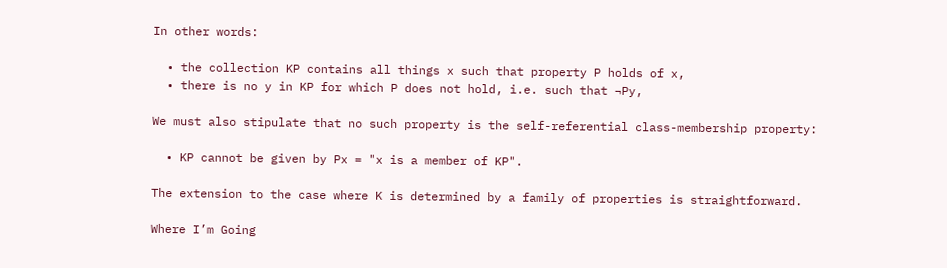In other words:

  • the collection KP contains all things x such that property P holds of x,
  • there is no y in KP for which P does not hold, i.e. such that ¬Py,

We must also stipulate that no such property is the self-referential class-membership property:

  • KP cannot be given by Px = "x is a member of KP".

The extension to the case where K is determined by a family of properties is straightforward.

Where I’m Going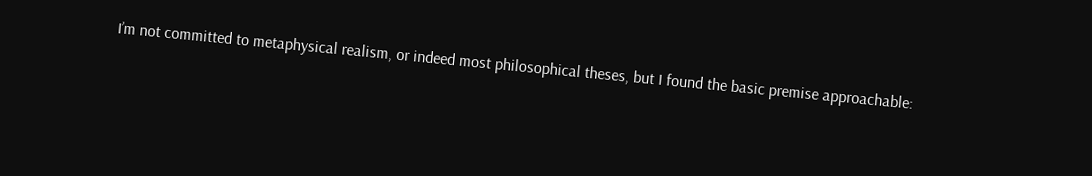I’m not committed to metaphysical realism, or indeed most philosophical theses, but I found the basic premise approachable: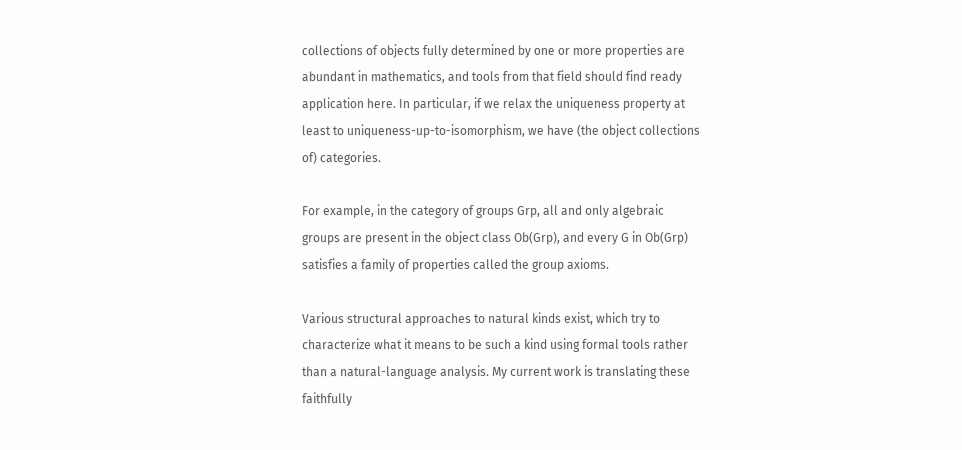collections of objects fully determined by one or more properties are abundant in mathematics, and tools from that field should find ready application here. In particular, if we relax the uniqueness property at least to uniqueness-up-to-isomorphism, we have (the object collections of) categories.

For example, in the category of groups Grp, all and only algebraic groups are present in the object class Ob(Grp), and every G in Ob(Grp) satisfies a family of properties called the group axioms.

Various structural approaches to natural kinds exist, which try to characterize what it means to be such a kind using formal tools rather than a natural-language analysis. My current work is translating these faithfully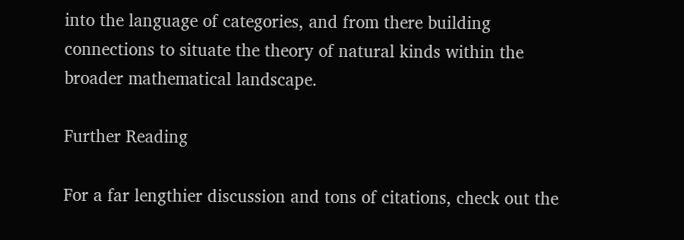into the language of categories, and from there building connections to situate the theory of natural kinds within the broader mathematical landscape.

Further Reading

For a far lengthier discussion and tons of citations, check out the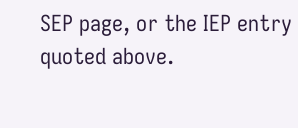SEP page, or the IEP entry quoted above.